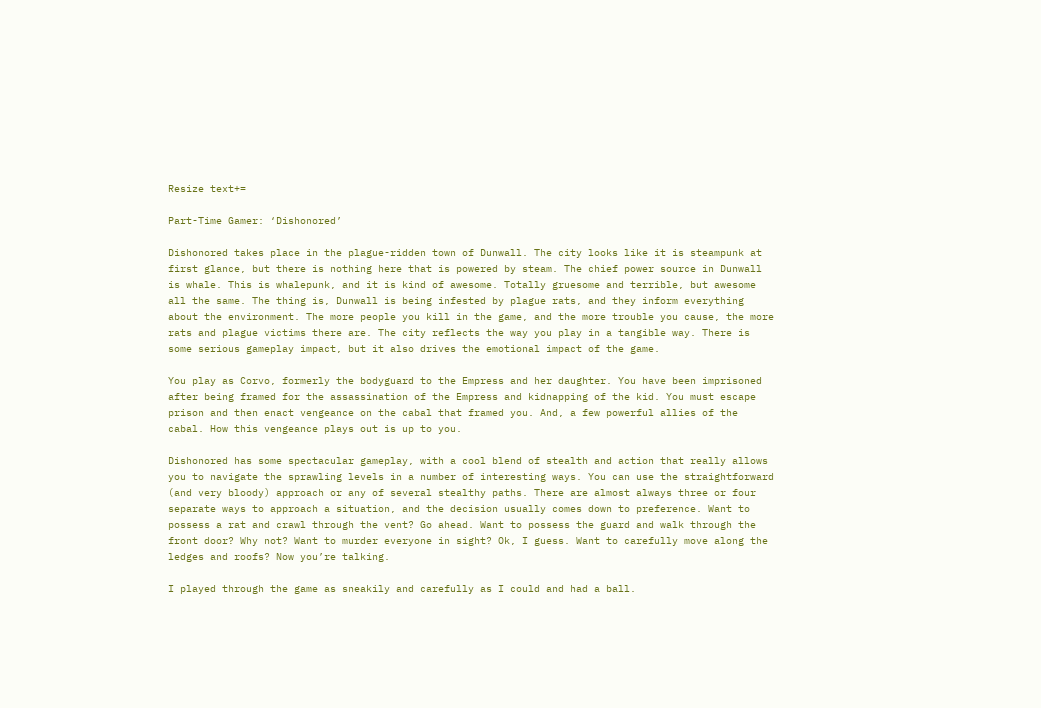Resize text+=

Part-Time Gamer: ‘Dishonored’

Dishonored takes place in the plague-ridden town of Dunwall. The city looks like it is steampunk at first glance, but there is nothing here that is powered by steam. The chief power source in Dunwall is whale. This is whalepunk, and it is kind of awesome. Totally gruesome and terrible, but awesome all the same. The thing is, Dunwall is being infested by plague rats, and they inform everything about the environment. The more people you kill in the game, and the more trouble you cause, the more rats and plague victims there are. The city reflects the way you play in a tangible way. There is some serious gameplay impact, but it also drives the emotional impact of the game.

You play as Corvo, formerly the bodyguard to the Empress and her daughter. You have been imprisoned after being framed for the assassination of the Empress and kidnapping of the kid. You must escape prison and then enact vengeance on the cabal that framed you. And, a few powerful allies of the cabal. How this vengeance plays out is up to you.

Dishonored has some spectacular gameplay, with a cool blend of stealth and action that really allows you to navigate the sprawling levels in a number of interesting ways. You can use the straightforward (and very bloody) approach or any of several stealthy paths. There are almost always three or four separate ways to approach a situation, and the decision usually comes down to preference. Want to possess a rat and crawl through the vent? Go ahead. Want to possess the guard and walk through the front door? Why not? Want to murder everyone in sight? Ok, I guess. Want to carefully move along the ledges and roofs? Now you’re talking.

I played through the game as sneakily and carefully as I could and had a ball.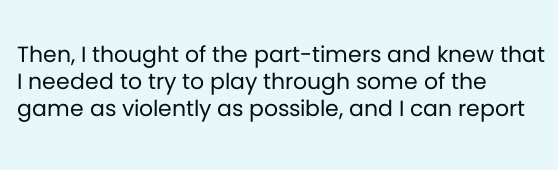Then, I thought of the part-timers and knew that I needed to try to play through some of the game as violently as possible, and I can report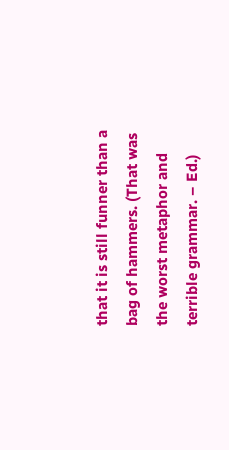that it is still funner than a bag of hammers. (That was the worst metaphor and terrible grammar. – Ed.)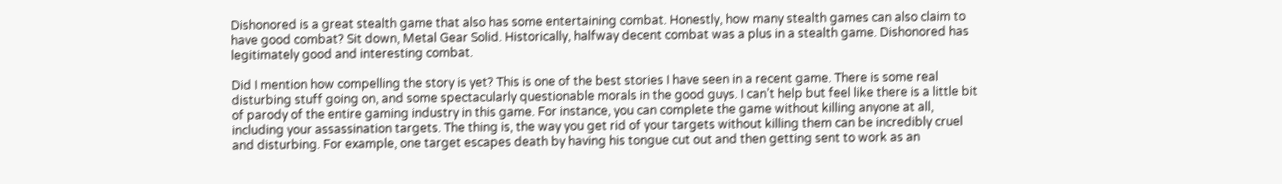Dishonored is a great stealth game that also has some entertaining combat. Honestly, how many stealth games can also claim to have good combat? Sit down, Metal Gear Solid. Historically, halfway decent combat was a plus in a stealth game. Dishonored has legitimately good and interesting combat.

Did I mention how compelling the story is yet? This is one of the best stories I have seen in a recent game. There is some real disturbing stuff going on, and some spectacularly questionable morals in the good guys. I can’t help but feel like there is a little bit of parody of the entire gaming industry in this game. For instance, you can complete the game without killing anyone at all, including your assassination targets. The thing is, the way you get rid of your targets without killing them can be incredibly cruel and disturbing. For example, one target escapes death by having his tongue cut out and then getting sent to work as an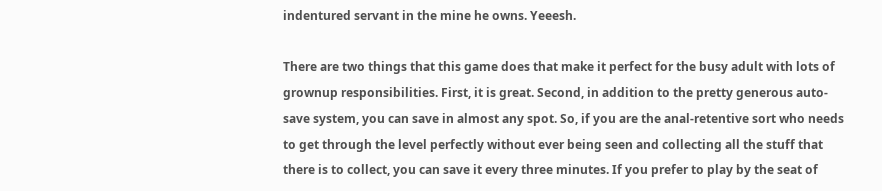indentured servant in the mine he owns. Yeeesh.

There are two things that this game does that make it perfect for the busy adult with lots of grownup responsibilities. First, it is great. Second, in addition to the pretty generous auto-save system, you can save in almost any spot. So, if you are the anal-retentive sort who needs to get through the level perfectly without ever being seen and collecting all the stuff that there is to collect, you can save it every three minutes. If you prefer to play by the seat of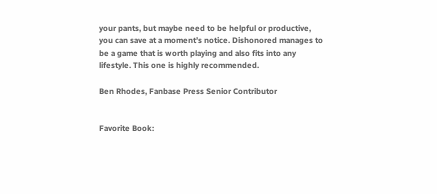your pants, but maybe need to be helpful or productive, you can save at a moment’s notice. Dishonored manages to be a game that is worth playing and also fits into any lifestyle. This one is highly recommended.

Ben Rhodes, Fanbase Press Senior Contributor


Favorite Book: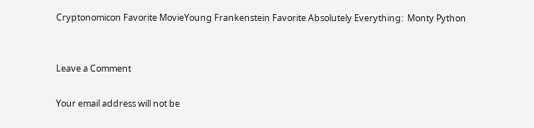Cryptonomicon Favorite MovieYoung Frankenstein Favorite Absolutely Everything:  Monty Python


Leave a Comment

Your email address will not be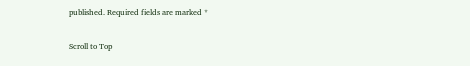published. Required fields are marked *

Scroll to Top